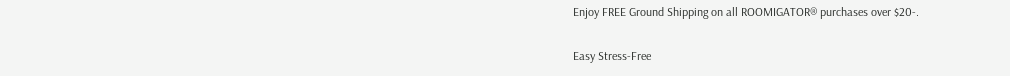Enjoy FREE Ground Shipping on all ROOMIGATOR® purchases over $20-.

Easy Stress-Free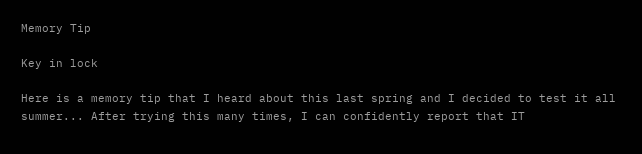Memory Tip

Key in lock

Here is a memory tip that I heard about this last spring and I decided to test it all summer... After trying this many times, I can confidently report that IT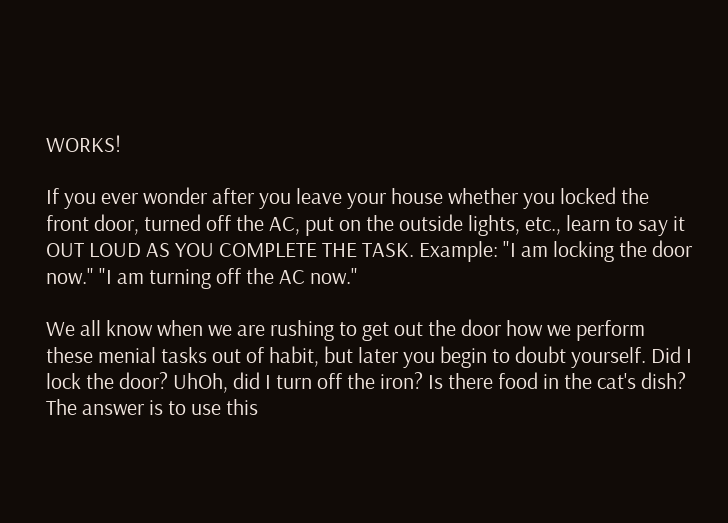WORKS!

If you ever wonder after you leave your house whether you locked the front door, turned off the AC, put on the outside lights, etc., learn to say it OUT LOUD AS YOU COMPLETE THE TASK. Example: "I am locking the door now." "I am turning off the AC now."

We all know when we are rushing to get out the door how we perform these menial tasks out of habit, but later you begin to doubt yourself. Did I lock the door? UhOh, did I turn off the iron? Is there food in the cat's dish? The answer is to use this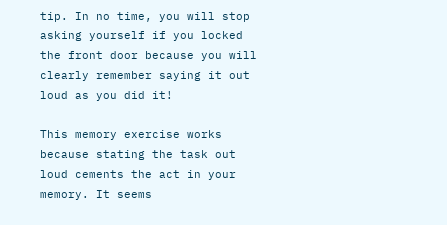tip. In no time, you will stop asking yourself if you locked the front door because you will clearly remember saying it out loud as you did it!

This memory exercise works because stating the task out loud cements the act in your memory. It seems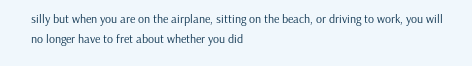silly but when you are on the airplane, sitting on the beach, or driving to work, you will no longer have to fret about whether you did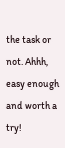the task or not. Ahhh, easy enough and worth a try!